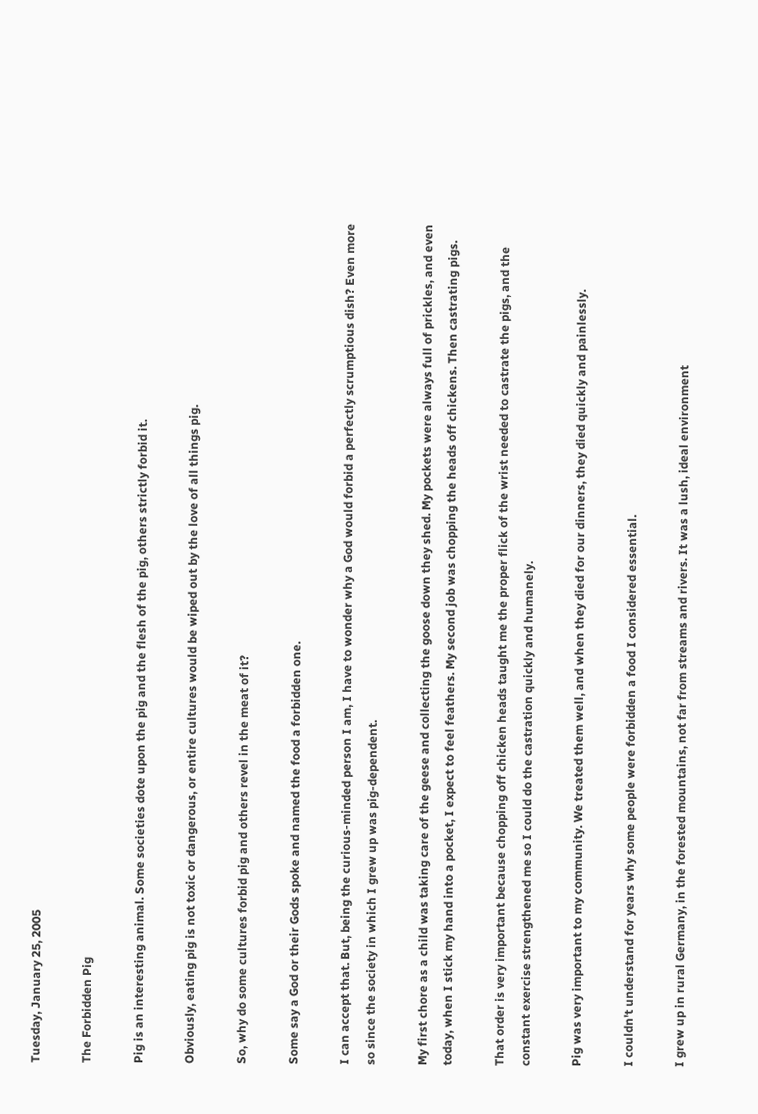Tuesday, January 25, 2005

The Forbidden Pig

Pig is an interesting animal. Some societies dote upon the pig and the flesh of the pig, others strictly forbid it.

Obviously, eating pig is not toxic or dangerous, or entire cultures would be wiped out by the love of all things pig.

So, why do some cultures forbid pig and others revel in the meat of it?

Some say a God or their Gods spoke and named the food a forbidden one.

I can accept that. But, being the curious-minded person I am, I have to wonder why a God would forbid a perfectly scrumptious dish? Even more so since the society in which I grew up was pig-dependent.

My first chore as a child was taking care of the geese and collecting the goose down they shed. My pockets were always full of prickles, and even today, when I stick my hand into a pocket, I expect to feel feathers. My second job was chopping the heads off chickens. Then castrating pigs.

That order is very important because chopping off chicken heads taught me the proper flick of the wrist needed to castrate the pigs, and the constant exercise strengthened me so I could do the castration quickly and humanely.

Pig was very important to my community. We treated them well, and when they died for our dinners, they died quickly and painlessly.

I couldn't understand for years why some people were forbidden a food I considered essential.

I grew up in rural Germany, in the forested mountains, not far from streams and rivers. It was a lush, ideal environment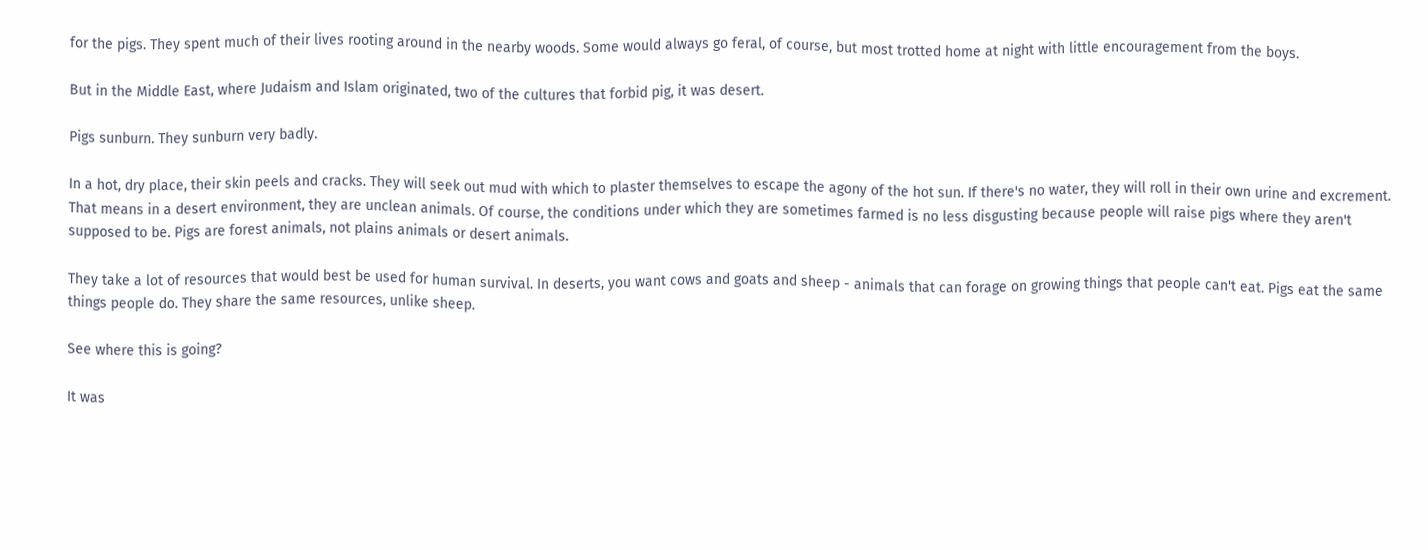for the pigs. They spent much of their lives rooting around in the nearby woods. Some would always go feral, of course, but most trotted home at night with little encouragement from the boys.

But in the Middle East, where Judaism and Islam originated, two of the cultures that forbid pig, it was desert.

Pigs sunburn. They sunburn very badly.

In a hot, dry place, their skin peels and cracks. They will seek out mud with which to plaster themselves to escape the agony of the hot sun. If there's no water, they will roll in their own urine and excrement. That means in a desert environment, they are unclean animals. Of course, the conditions under which they are sometimes farmed is no less disgusting because people will raise pigs where they aren't supposed to be. Pigs are forest animals, not plains animals or desert animals.

They take a lot of resources that would best be used for human survival. In deserts, you want cows and goats and sheep - animals that can forage on growing things that people can't eat. Pigs eat the same things people do. They share the same resources, unlike sheep.

See where this is going?

It was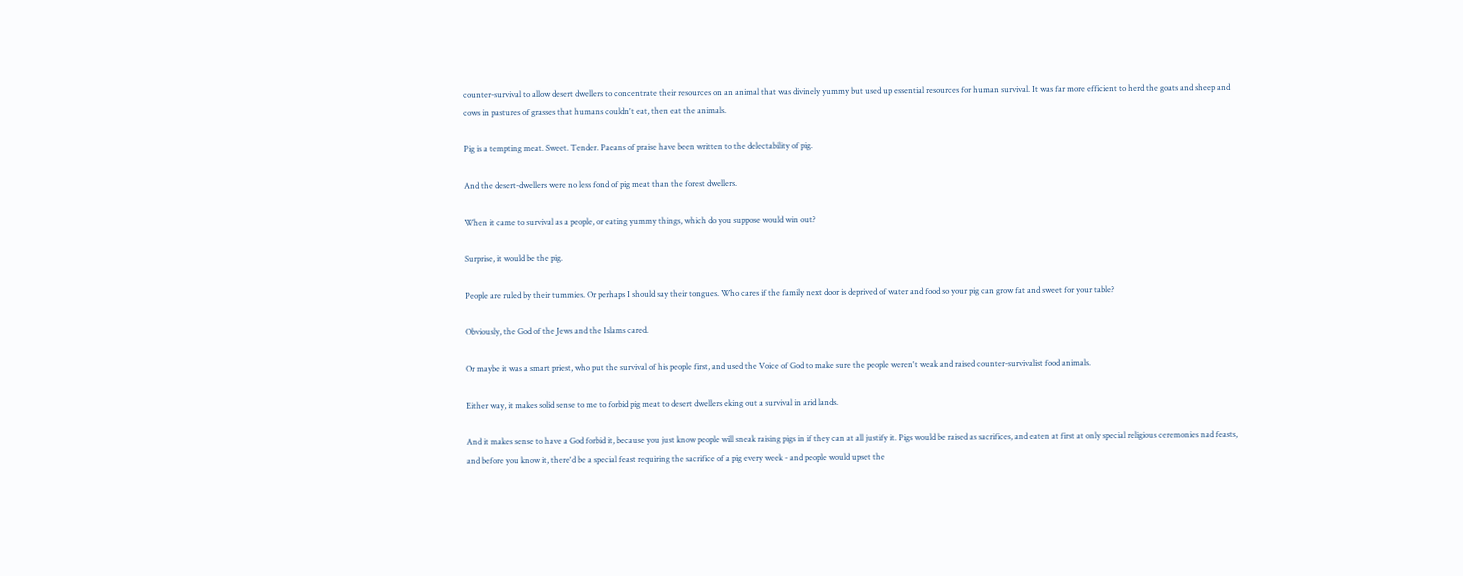counter-survival to allow desert dwellers to concentrate their resources on an animal that was divinely yummy but used up essential resources for human survival. It was far more efficient to herd the goats and sheep and cows in pastures of grasses that humans couldn't eat, then eat the animals.

Pig is a tempting meat. Sweet. Tender. Paeans of praise have been written to the delectability of pig.

And the desert-dwellers were no less fond of pig meat than the forest dwellers.

When it came to survival as a people, or eating yummy things, which do you suppose would win out?

Surprise, it would be the pig.

People are ruled by their tummies. Or perhaps I should say their tongues. Who cares if the family next door is deprived of water and food so your pig can grow fat and sweet for your table?

Obviously, the God of the Jews and the Islams cared.

Or maybe it was a smart priest, who put the survival of his people first, and used the Voice of God to make sure the people weren't weak and raised counter-survivalist food animals.

Either way, it makes solid sense to me to forbid pig meat to desert dwellers eking out a survival in arid lands.

And it makes sense to have a God forbid it, because you just know people will sneak raising pigs in if they can at all justify it. Pigs would be raised as sacrifices, and eaten at first at only special religious ceremonies nad feasts, and before you know it, there'd be a special feast requiring the sacrifice of a pig every week - and people would upset the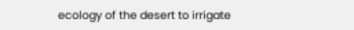ecology of the desert to irrigate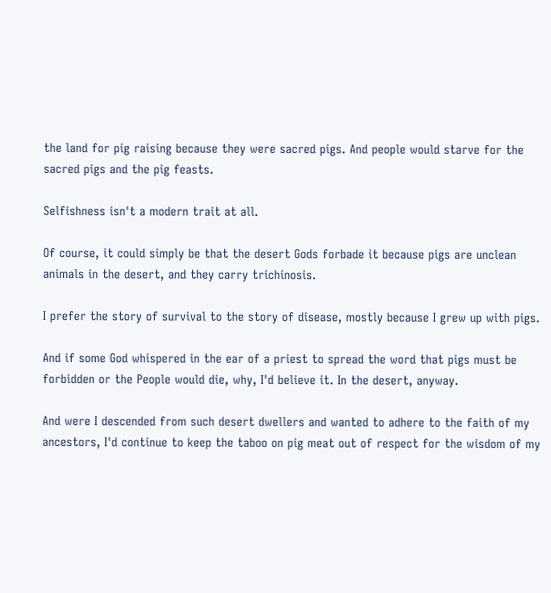the land for pig raising because they were sacred pigs. And people would starve for the sacred pigs and the pig feasts.

Selfishness isn't a modern trait at all.

Of course, it could simply be that the desert Gods forbade it because pigs are unclean animals in the desert, and they carry trichinosis.

I prefer the story of survival to the story of disease, mostly because I grew up with pigs.

And if some God whispered in the ear of a priest to spread the word that pigs must be forbidden or the People would die, why, I'd believe it. In the desert, anyway.

And were I descended from such desert dwellers and wanted to adhere to the faith of my ancestors, I'd continue to keep the taboo on pig meat out of respect for the wisdom of my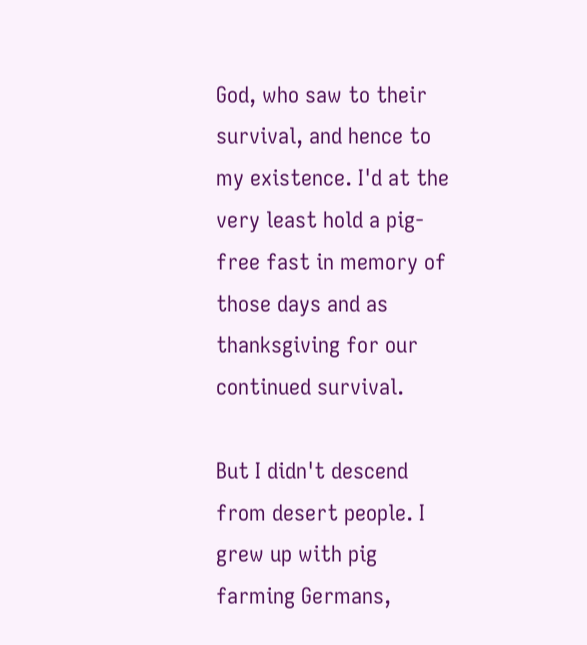God, who saw to their survival, and hence to my existence. I'd at the very least hold a pig-free fast in memory of those days and as thanksgiving for our continued survival.

But I didn't descend from desert people. I grew up with pig farming Germans,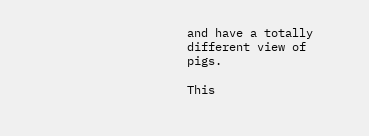and have a totally different view of pigs.

This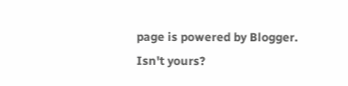page is powered by Blogger. Isn't yours?